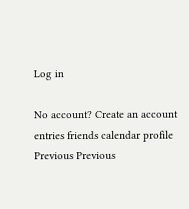Log in

No account? Create an account
entries friends calendar profile Previous Previous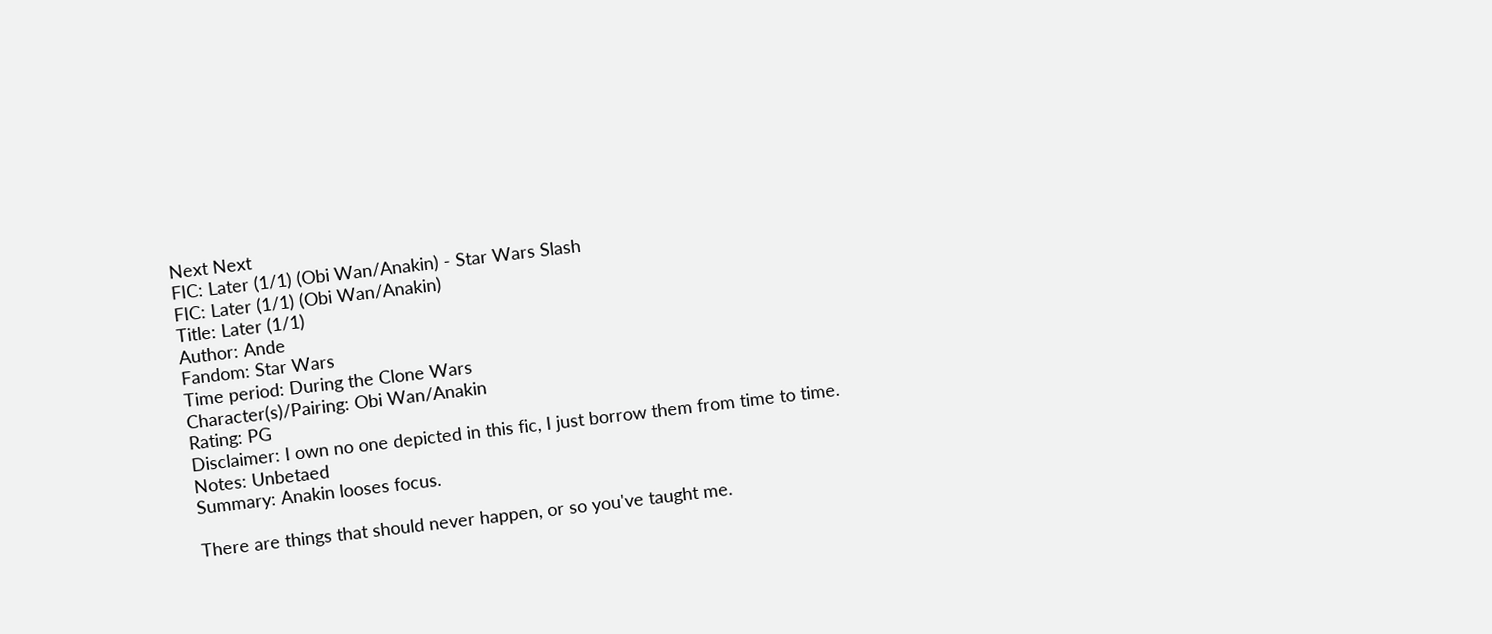Next Next
FIC: Later (1/1) (Obi Wan/Anakin) - Star Wars Slash
FIC: Later (1/1) (Obi Wan/Anakin)
Title: Later (1/1)
Author: Ande
Fandom: Star Wars
Time period: During the Clone Wars
Character(s)/Pairing: Obi Wan/Anakin
Rating: PG
Disclaimer: I own no one depicted in this fic, I just borrow them from time to time.
Notes: Unbetaed
Summary: Anakin looses focus.

There are things that should never happen, or so you've taught me.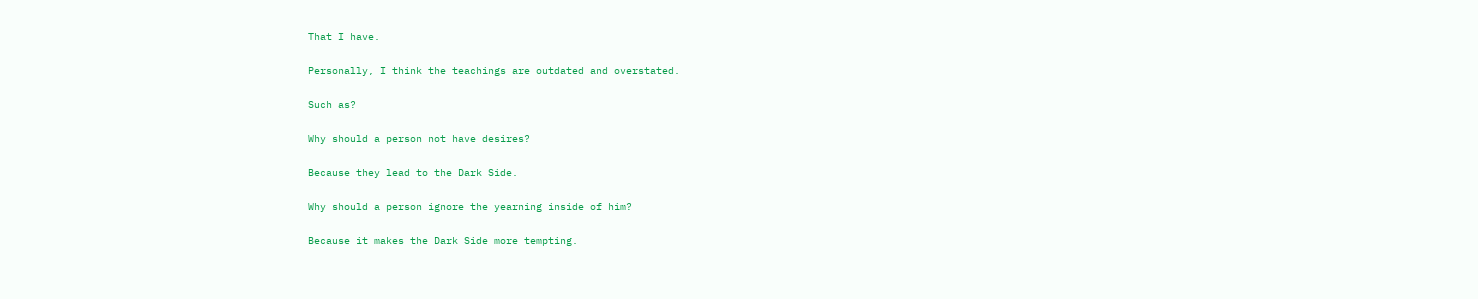That I have.

Personally, I think the teachings are outdated and overstated.

Such as?

Why should a person not have desires?

Because they lead to the Dark Side.

Why should a person ignore the yearning inside of him?

Because it makes the Dark Side more tempting.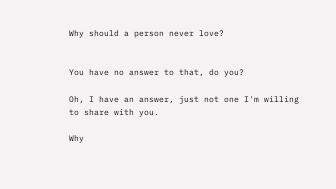Why should a person never love?


You have no answer to that, do you?

Oh, I have an answer, just not one I'm willing to share with you.

Why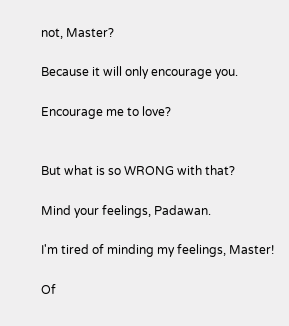not, Master?

Because it will only encourage you.

Encourage me to love?


But what is so WRONG with that?

Mind your feelings, Padawan.

I'm tired of minding my feelings, Master!

Of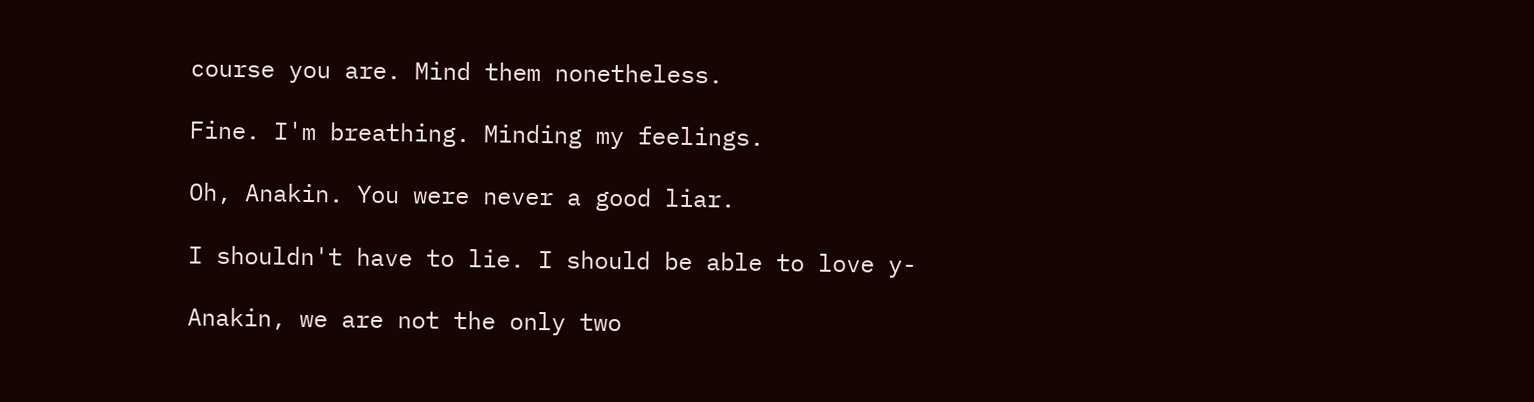course you are. Mind them nonetheless.

Fine. I'm breathing. Minding my feelings.

Oh, Anakin. You were never a good liar.

I shouldn't have to lie. I should be able to love y-

Anakin, we are not the only two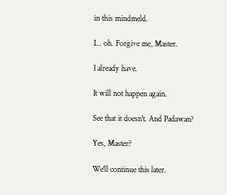in this mindmeld.

I... oh. Forgive me, Master.

I already have.

It will not happen again.

See that it doesn't. And Padawan?

Yes, Master?

We'll continue this later.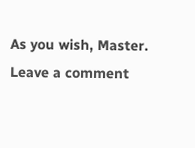As you wish, Master.
Leave a comment